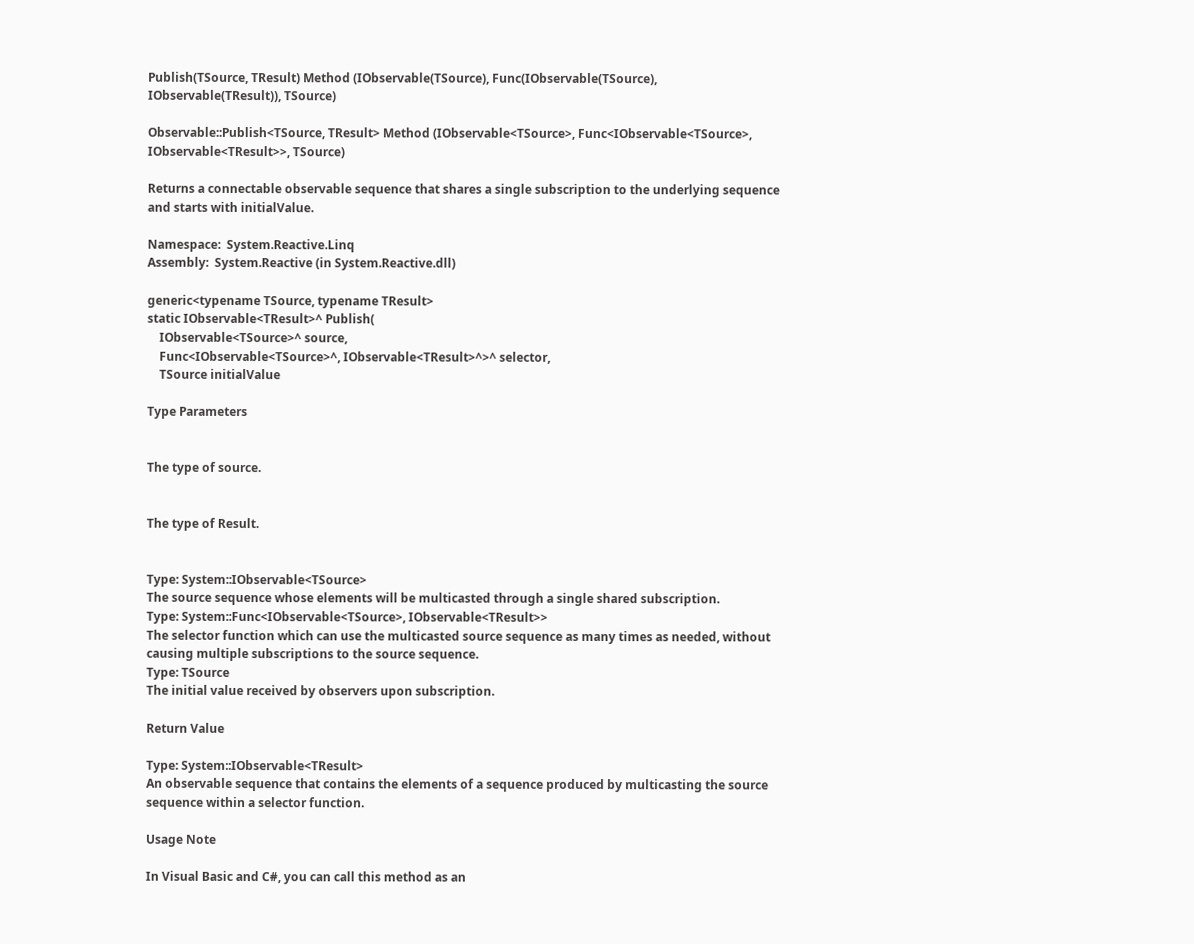Publish(TSource, TResult) Method (IObservable(TSource), Func(IObservable(TSource), IObservable(TResult)), TSource)

Observable::Publish<TSource, TResult> Method (IObservable<TSource>, Func<IObservable<TSource>, IObservable<TResult>>, TSource)

Returns a connectable observable sequence that shares a single subscription to the underlying sequence and starts with initialValue.

Namespace:  System.Reactive.Linq
Assembly:  System.Reactive (in System.Reactive.dll)

generic<typename TSource, typename TResult>
static IObservable<TResult>^ Publish(
    IObservable<TSource>^ source,
    Func<IObservable<TSource>^, IObservable<TResult>^>^ selector,
    TSource initialValue

Type Parameters


The type of source.


The type of Result.


Type: System::IObservable<TSource>
The source sequence whose elements will be multicasted through a single shared subscription.
Type: System::Func<IObservable<TSource>, IObservable<TResult>>
The selector function which can use the multicasted source sequence as many times as needed, without causing multiple subscriptions to the source sequence.
Type: TSource
The initial value received by observers upon subscription.

Return Value

Type: System::IObservable<TResult>
An observable sequence that contains the elements of a sequence produced by multicasting the source sequence within a selector function.

Usage Note

In Visual Basic and C#, you can call this method as an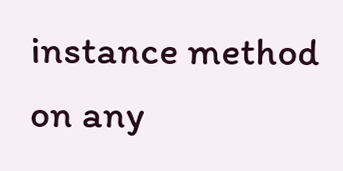instance method on any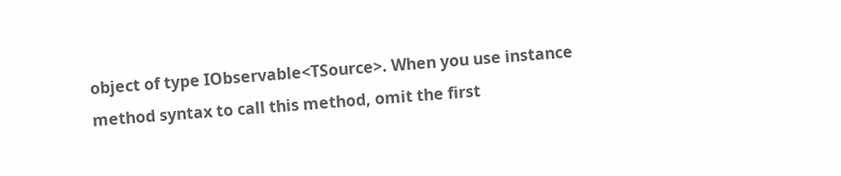object of type IObservable<TSource>. When you use instance method syntax to call this method, omit the first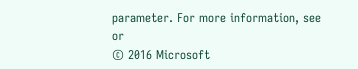parameter. For more information, see or
© 2016 Microsoft